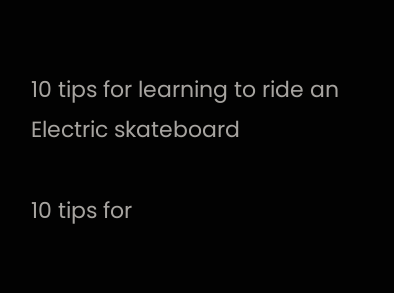10 tips for learning to ride an Electric skateboard

10 tips for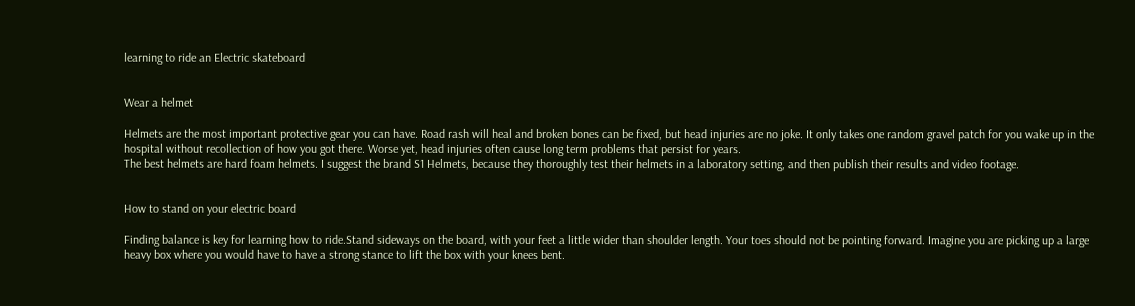learning to ride an Electric skateboard


Wear a helmet

Helmets are the most important protective gear you can have. Road rash will heal and broken bones can be fixed, but head injuries are no joke. It only takes one random gravel patch for you wake up in the hospital without recollection of how you got there. Worse yet, head injuries often cause long term problems that persist for years.
The best helmets are hard foam helmets. I suggest the brand S1 Helmets, because they thoroughly test their helmets in a laboratory setting, and then publish their results and video footage.


How to stand on your electric board

Finding balance is key for learning how to ride.Stand sideways on the board, with your feet a little wider than shoulder length. Your toes should not be pointing forward. Imagine you are picking up a large heavy box where you would have to have a strong stance to lift the box with your knees bent.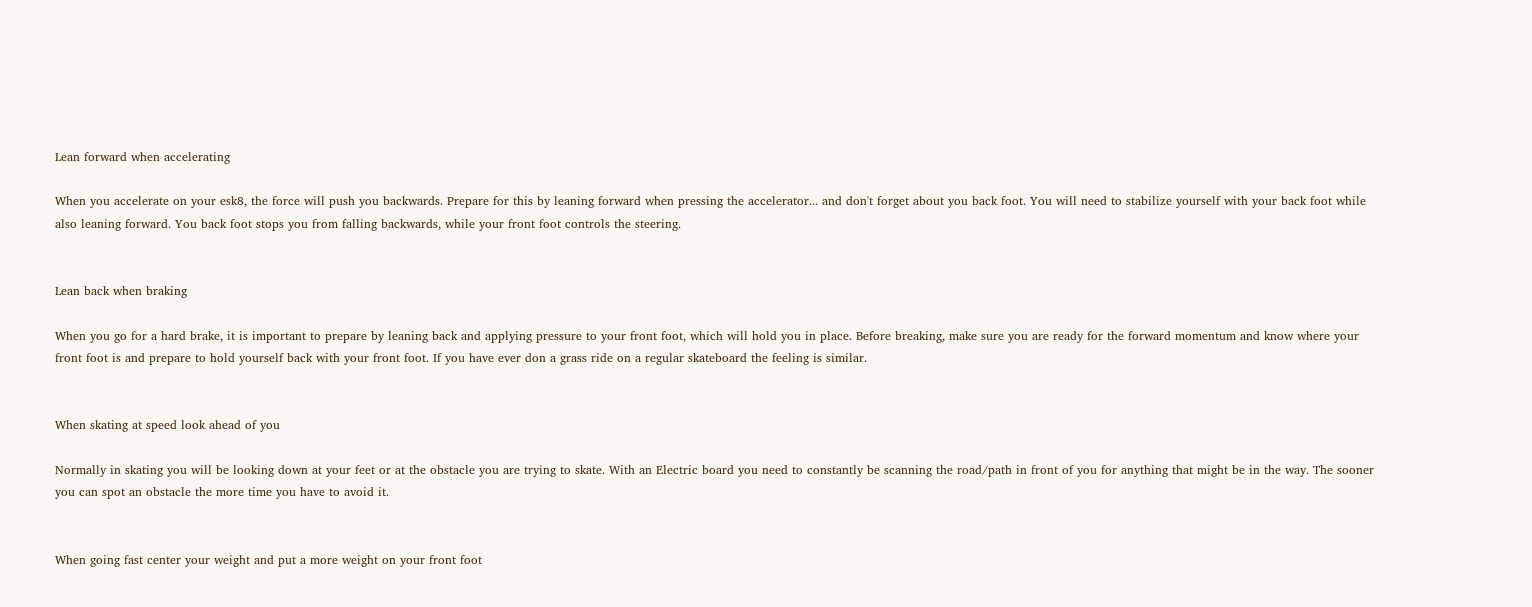Lean forward when accelerating

When you accelerate on your esk8, the force will push you backwards. Prepare for this by leaning forward when pressing the accelerator... and don't forget about you back foot. You will need to stabilize yourself with your back foot while also leaning forward. You back foot stops you from falling backwards, while your front foot controls the steering.


Lean back when braking

When you go for a hard brake, it is important to prepare by leaning back and applying pressure to your front foot, which will hold you in place. Before breaking, make sure you are ready for the forward momentum and know where your front foot is and prepare to hold yourself back with your front foot. If you have ever don a grass ride on a regular skateboard the feeling is similar.


When skating at speed look ahead of you

Normally in skating you will be looking down at your feet or at the obstacle you are trying to skate. With an Electric board you need to constantly be scanning the road/path in front of you for anything that might be in the way. The sooner you can spot an obstacle the more time you have to avoid it.


When going fast center your weight and put a more weight on your front foot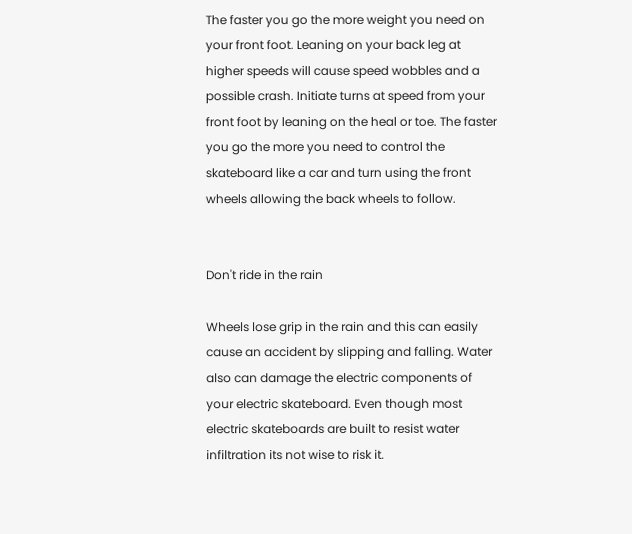The faster you go the more weight you need on your front foot. Leaning on your back leg at higher speeds will cause speed wobbles and a possible crash. Initiate turns at speed from your front foot by leaning on the heal or toe. The faster you go the more you need to control the skateboard like a car and turn using the front wheels allowing the back wheels to follow.


Don't ride in the rain

Wheels lose grip in the rain and this can easily cause an accident by slipping and falling. Water also can damage the electric components of your electric skateboard. Even though most electric skateboards are built to resist water infiltration its not wise to risk it.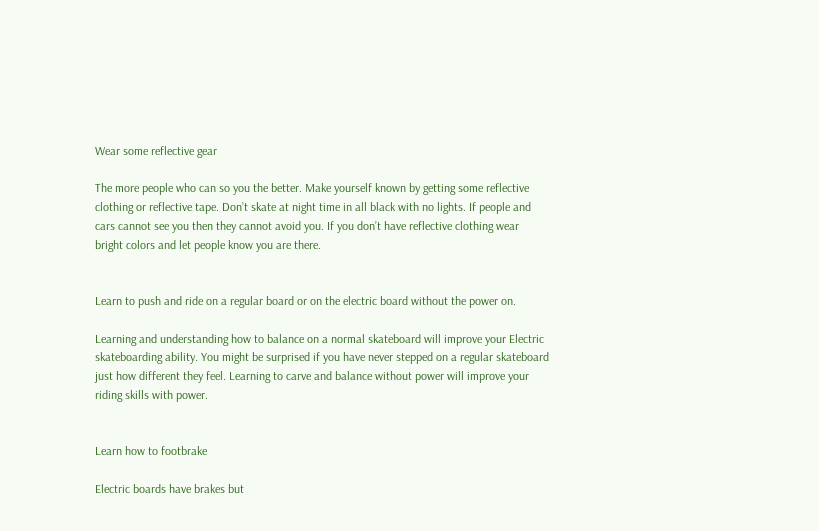Wear some reflective gear

The more people who can so you the better. Make yourself known by getting some reflective clothing or reflective tape. Don’t skate at night time in all black with no lights. If people and cars cannot see you then they cannot avoid you. If you don’t have reflective clothing wear bright colors and let people know you are there.


Learn to push and ride on a regular board or on the electric board without the power on.

Learning and understanding how to balance on a normal skateboard will improve your Electric skateboarding ability. You might be surprised if you have never stepped on a regular skateboard just how different they feel. Learning to carve and balance without power will improve your riding skills with power.


Learn how to footbrake

Electric boards have brakes but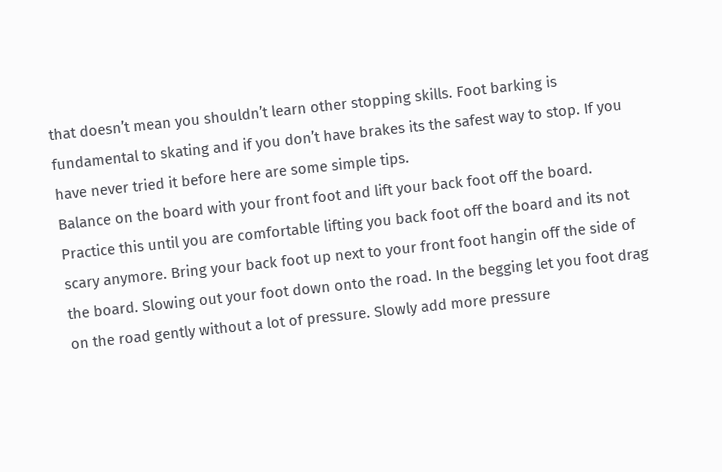that doesn’t mean you shouldn’t learn other stopping skills. Foot barking is fundamental to skating and if you don’t have brakes its the safest way to stop. If you have never tried it before here are some simple tips.
Balance on the board with your front foot and lift your back foot off the board. Practice this until you are comfortable lifting you back foot off the board and its not scary anymore. Bring your back foot up next to your front foot hangin off the side of the board. Slowing out your foot down onto the road. In the begging let you foot drag on the road gently without a lot of pressure. Slowly add more pressure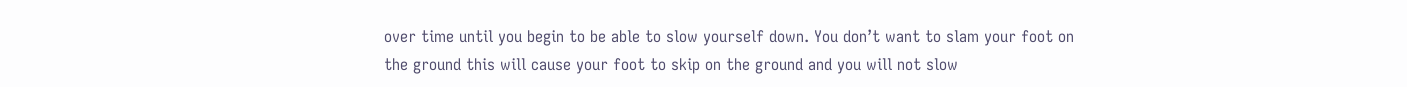over time until you begin to be able to slow yourself down. You don’t want to slam your foot on the ground this will cause your foot to skip on the ground and you will not slow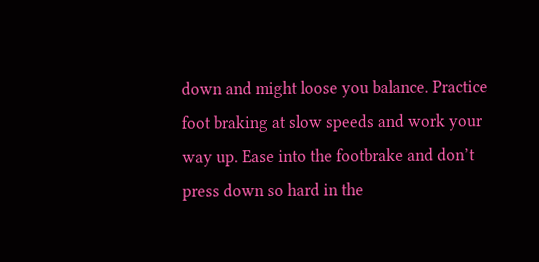down and might loose you balance. Practice foot braking at slow speeds and work your way up. Ease into the footbrake and don’t press down so hard in the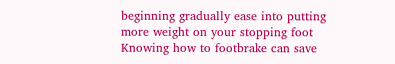beginning gradually ease into putting more weight on your stopping foot
Knowing how to footbrake can save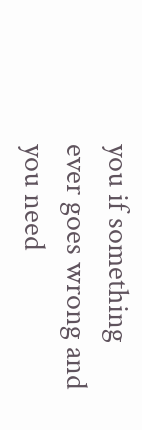you if something ever goes wrong and you need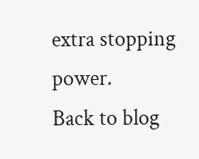extra stopping power.
Back to blog